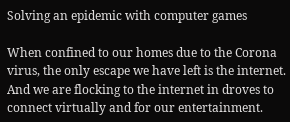Solving an epidemic with computer games

When confined to our homes due to the Corona virus, the only escape we have left is the internet. And we are flocking to the internet in droves to connect virtually and for our entertainment.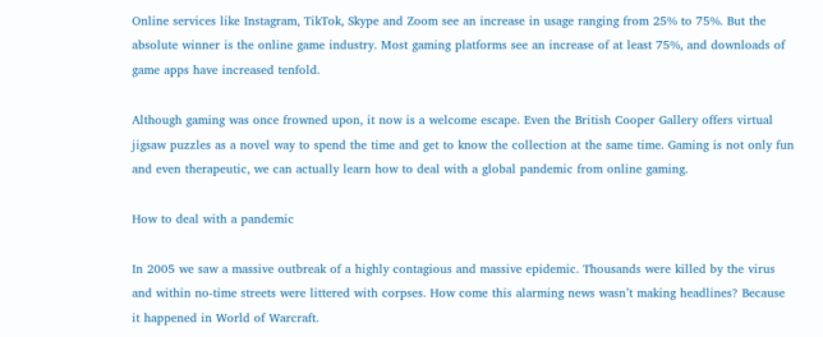Online services like Instagram, TikTok, Skype and Zoom see an increase in usage ranging from 25% to 75%. But the absolute winner is the online game industry. Most gaming platforms see an increase of at least 75%, and downloads of game apps have increased tenfold.

Although gaming was once frowned upon, it now is a welcome escape. Even the British Cooper Gallery offers virtual jigsaw puzzles as a novel way to spend the time and get to know the collection at the same time. Gaming is not only fun and even therapeutic, we can actually learn how to deal with a global pandemic from online gaming.

How to deal with a pandemic

In 2005 we saw a massive outbreak of a highly contagious and massive epidemic. Thousands were killed by the virus and within no-time streets were littered with corpses. How come this alarming news wasn’t making headlines? Because it happened in World of Warcraft.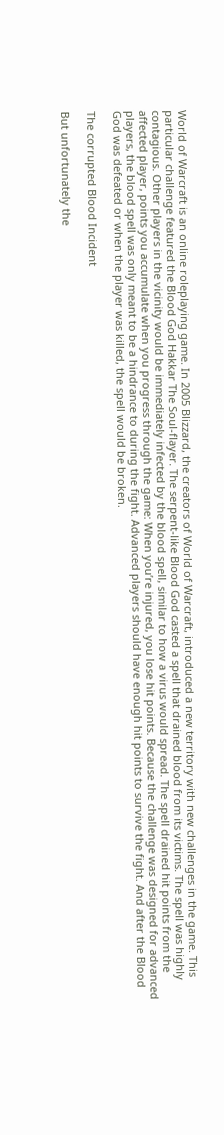World of Warcraft is an online roleplaying game. In 2005 Blizzard, the creators of World of Warcraft, introduced a new territory with new challenges in the game. This particular challenge featured the Blood God Hakkar The Soul-flayer. The serpent-like Blood God casted a spell that drained blood from its victims. The spell was highly contagious. Other players in the vicinity would be immediately infected by the blood spell, similar to how a virus would spread. The spell drained hit points from the affected player, points you accumulate when you progress through the game: When you’re injured, you lose hit points. Because the challenge was designed for advanced players, the blood spell was only meant to be a hindrance to during the fight. Advanced players should have enough hit points to survive the fight. And after the Blood God was defeated or when the player was killed, the spell would be broken.

The corrupted Blood Incident

But unfortunately the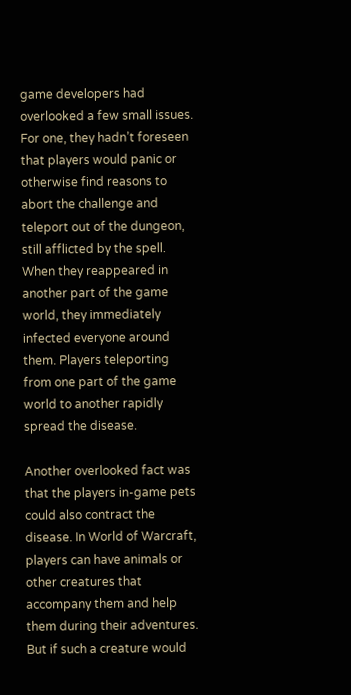game developers had overlooked a few small issues. For one, they hadn’t foreseen that players would panic or otherwise find reasons to abort the challenge and teleport out of the dungeon, still afflicted by the spell. When they reappeared in another part of the game world, they immediately infected everyone around them. Players teleporting from one part of the game world to another rapidly spread the disease.

Another overlooked fact was that the players in-game pets could also contract the disease. In World of Warcraft, players can have animals or other creatures that accompany them and help them during their adventures. But if such a creature would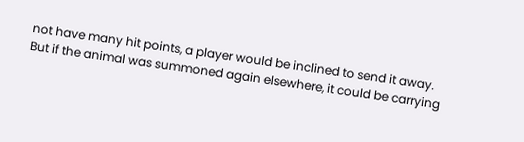not have many hit points, a player would be inclined to send it away. But if the animal was summoned again elsewhere, it could be carrying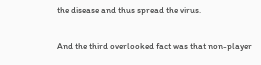the disease and thus spread the virus.

And the third overlooked fact was that non-player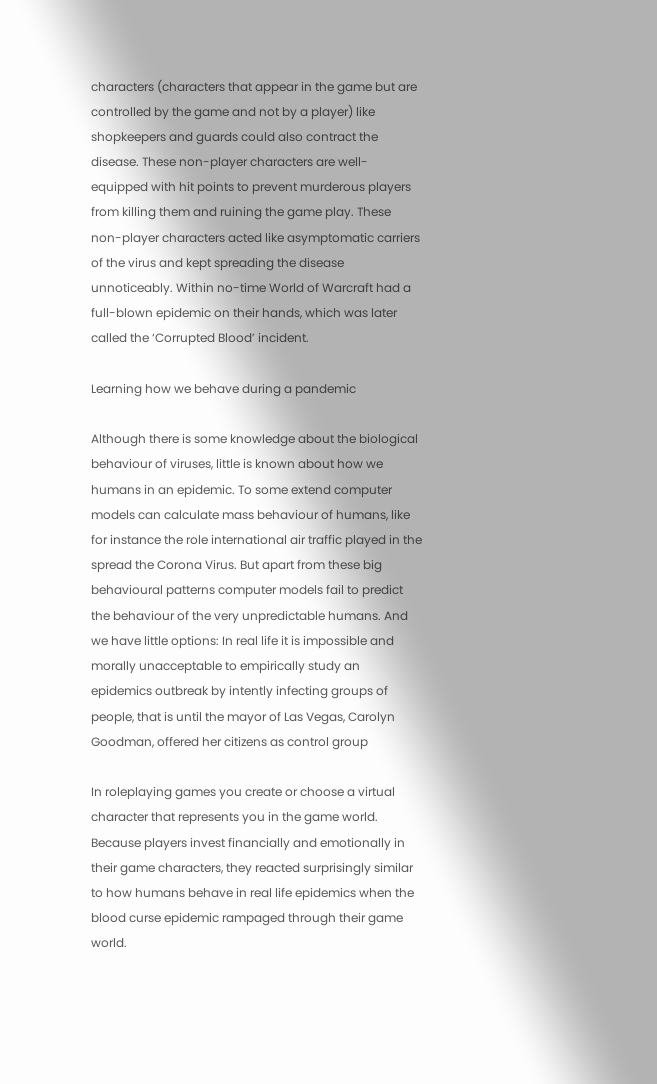characters (characters that appear in the game but are controlled by the game and not by a player) like shopkeepers and guards could also contract the disease. These non-player characters are well-equipped with hit points to prevent murderous players from killing them and ruining the game play. These non-player characters acted like asymptomatic carriers of the virus and kept spreading the disease unnoticeably. Within no-time World of Warcraft had a full-blown epidemic on their hands, which was later called the ‘Corrupted Blood’ incident.

Learning how we behave during a pandemic

Although there is some knowledge about the biological behaviour of viruses, little is known about how we humans in an epidemic. To some extend computer models can calculate mass behaviour of humans, like for instance the role international air traffic played in the spread the Corona Virus. But apart from these big behavioural patterns computer models fail to predict the behaviour of the very unpredictable humans. And we have little options: In real life it is impossible and morally unacceptable to empirically study an epidemics outbreak by intently infecting groups of people, that is until the mayor of Las Vegas, Carolyn Goodman, offered her citizens as control group

In roleplaying games you create or choose a virtual character that represents you in the game world. Because players invest financially and emotionally in their game characters, they reacted surprisingly similar to how humans behave in real life epidemics when the blood curse epidemic rampaged through their game world.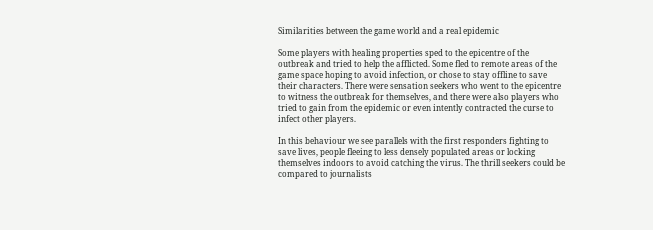Similarities between the game world and a real epidemic

Some players with healing properties sped to the epicentre of the outbreak and tried to help the afflicted. Some fled to remote areas of the game space hoping to avoid infection, or chose to stay offline to save their characters. There were sensation seekers who went to the epicentre to witness the outbreak for themselves, and there were also players who tried to gain from the epidemic or even intently contracted the curse to infect other players.

In this behaviour we see parallels with the first responders fighting to save lives, people fleeing to less densely populated areas or locking themselves indoors to avoid catching the virus. The thrill seekers could be compared to journalists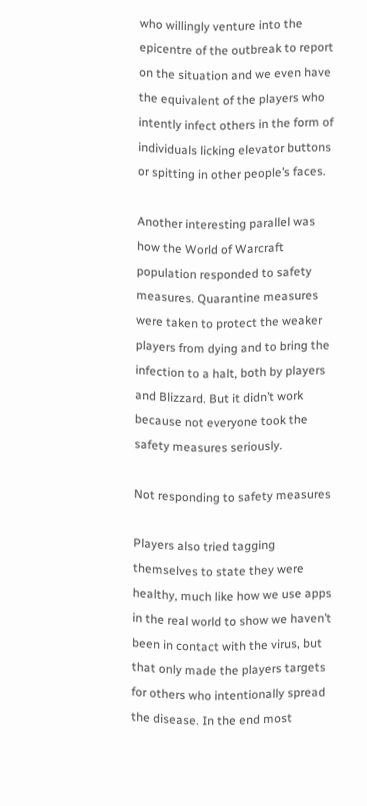who willingly venture into the epicentre of the outbreak to report on the situation and we even have the equivalent of the players who intently infect others in the form of individuals licking elevator buttons or spitting in other people’s faces.

Another interesting parallel was how the World of Warcraft population responded to safety measures. Quarantine measures were taken to protect the weaker players from dying and to bring the infection to a halt, both by players and Blizzard. But it didn’t work because not everyone took the safety measures seriously.

Not responding to safety measures

Players also tried tagging themselves to state they were healthy, much like how we use apps in the real world to show we haven’t been in contact with the virus, but that only made the players targets for others who intentionally spread the disease. In the end most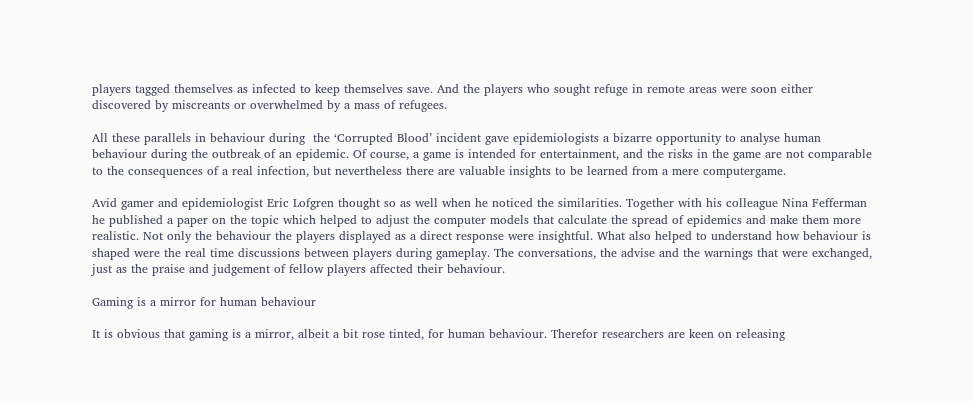players tagged themselves as infected to keep themselves save. And the players who sought refuge in remote areas were soon either discovered by miscreants or overwhelmed by a mass of refugees.

All these parallels in behaviour during  the ‘Corrupted Blood’ incident gave epidemiologists a bizarre opportunity to analyse human behaviour during the outbreak of an epidemic. Of course, a game is intended for entertainment, and the risks in the game are not comparable to the consequences of a real infection, but nevertheless there are valuable insights to be learned from a mere computergame.

Avid gamer and epidemiologist Eric Lofgren thought so as well when he noticed the similarities. Together with his colleague Nina Fefferman he published a paper on the topic which helped to adjust the computer models that calculate the spread of epidemics and make them more realistic. Not only the behaviour the players displayed as a direct response were insightful. What also helped to understand how behaviour is shaped were the real time discussions between players during gameplay. The conversations, the advise and the warnings that were exchanged, just as the praise and judgement of fellow players affected their behaviour.

Gaming is a mirror for human behaviour

It is obvious that gaming is a mirror, albeit a bit rose tinted, for human behaviour. Therefor researchers are keen on releasing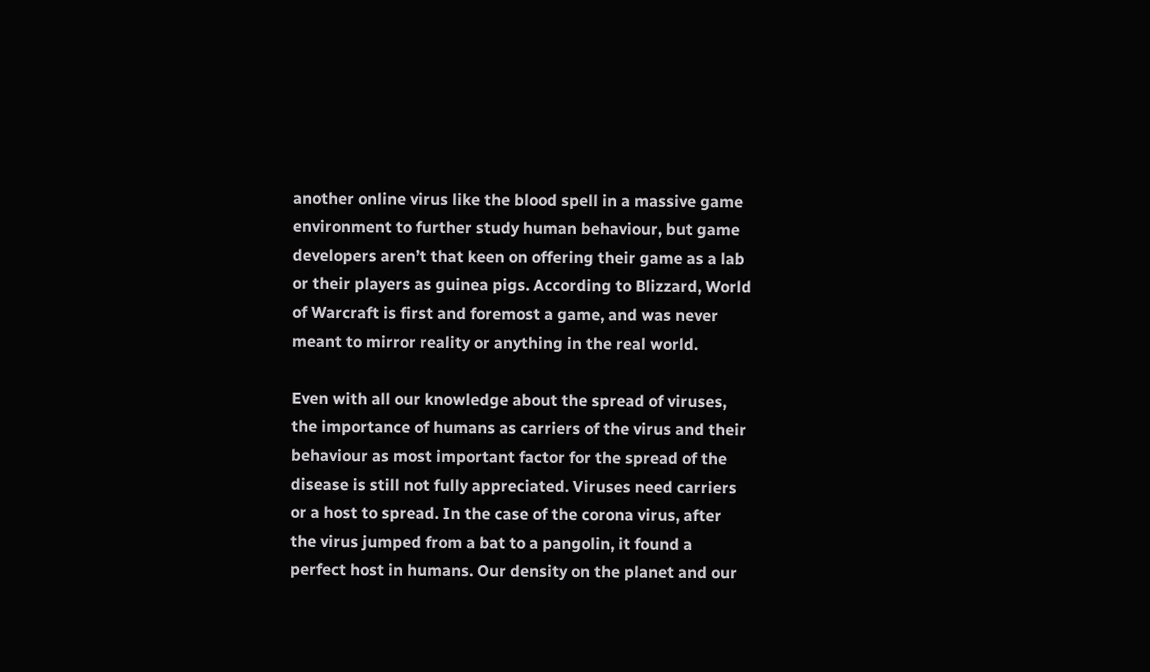another online virus like the blood spell in a massive game environment to further study human behaviour, but game developers aren’t that keen on offering their game as a lab or their players as guinea pigs. According to Blizzard, World of Warcraft is first and foremost a game, and was never meant to mirror reality or anything in the real world.

Even with all our knowledge about the spread of viruses, the importance of humans as carriers of the virus and their behaviour as most important factor for the spread of the disease is still not fully appreciated. Viruses need carriers or a host to spread. In the case of the corona virus, after the virus jumped from a bat to a pangolin, it found a perfect host in humans. Our density on the planet and our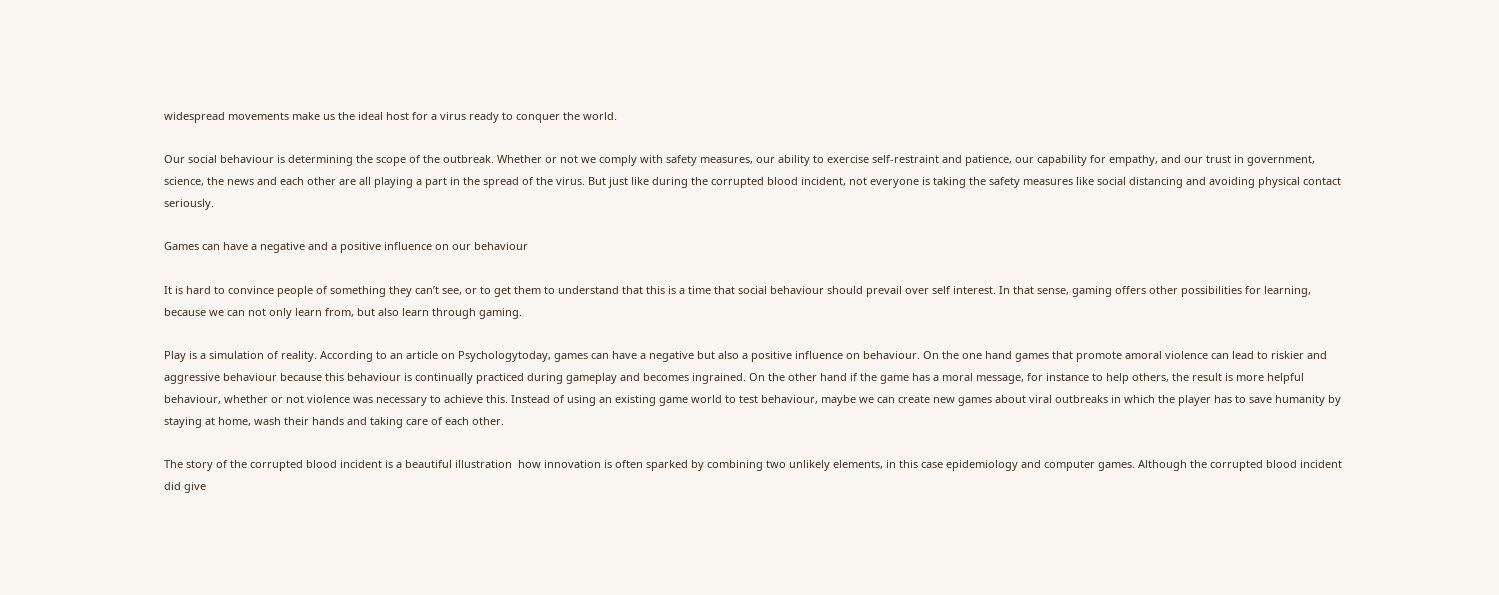widespread movements make us the ideal host for a virus ready to conquer the world.

Our social behaviour is determining the scope of the outbreak. Whether or not we comply with safety measures, our ability to exercise self-restraint and patience, our capability for empathy, and our trust in government, science, the news and each other are all playing a part in the spread of the virus. But just like during the corrupted blood incident, not everyone is taking the safety measures like social distancing and avoiding physical contact seriously.

Games can have a negative and a positive influence on our behaviour

It is hard to convince people of something they can’t see, or to get them to understand that this is a time that social behaviour should prevail over self interest. In that sense, gaming offers other possibilities for learning, because we can not only learn from, but also learn through gaming.

Play is a simulation of reality. According to an article on Psychologytoday, games can have a negative but also a positive influence on behaviour. On the one hand games that promote amoral violence can lead to riskier and aggressive behaviour because this behaviour is continually practiced during gameplay and becomes ingrained. On the other hand if the game has a moral message, for instance to help others, the result is more helpful behaviour, whether or not violence was necessary to achieve this. Instead of using an existing game world to test behaviour, maybe we can create new games about viral outbreaks in which the player has to save humanity by staying at home, wash their hands and taking care of each other.

The story of the corrupted blood incident is a beautiful illustration  how innovation is often sparked by combining two unlikely elements, in this case epidemiology and computer games. Although the corrupted blood incident did give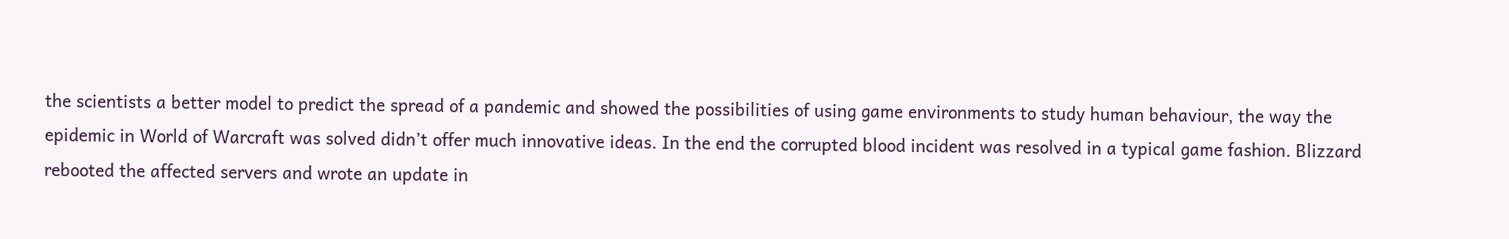the scientists a better model to predict the spread of a pandemic and showed the possibilities of using game environments to study human behaviour, the way the epidemic in World of Warcraft was solved didn’t offer much innovative ideas. In the end the corrupted blood incident was resolved in a typical game fashion. Blizzard rebooted the affected servers and wrote an update in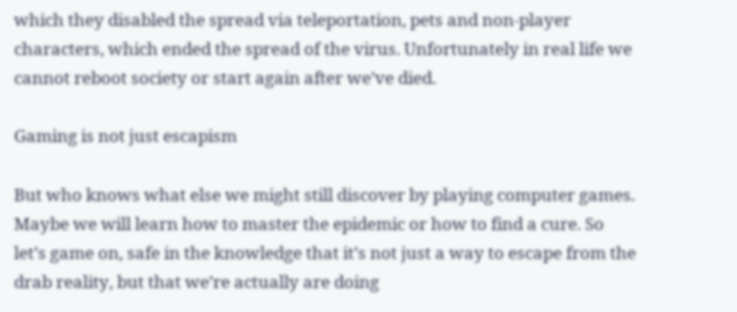which they disabled the spread via teleportation, pets and non-player characters, which ended the spread of the virus. Unfortunately in real life we cannot reboot society or start again after we’ve died.

Gaming is not just escapism

But who knows what else we might still discover by playing computer games. Maybe we will learn how to master the epidemic or how to find a cure. So let’s game on, safe in the knowledge that it’s not just a way to escape from the drab reality, but that we’re actually are doing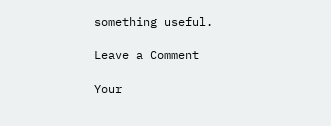something useful.

Leave a Comment

Your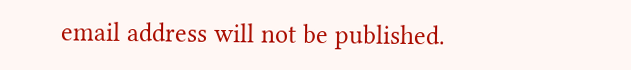email address will not be published.